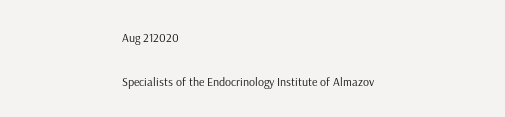Aug 212020

Specialists of the Endocrinology Institute of Almazov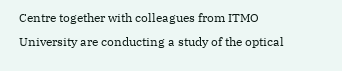Centre together with colleagues from ITMO University are conducting a study of the optical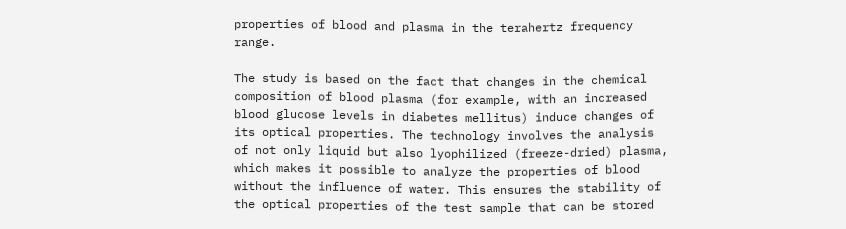properties of blood and plasma in the terahertz frequency range.

The study is based on the fact that changes in the chemical composition of blood plasma (for example, with an increased blood glucose levels in diabetes mellitus) induce changes of its optical properties. The technology involves the analysis of not only liquid but also lyophilized (freeze-dried) plasma, which makes it possible to analyze the properties of blood without the influence of water. This ensures the stability of the optical properties of the test sample that can be stored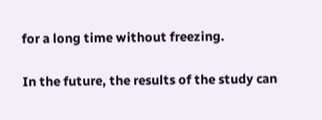for a long time without freezing.

In the future, the results of the study can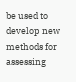be used to develop new methods for assessing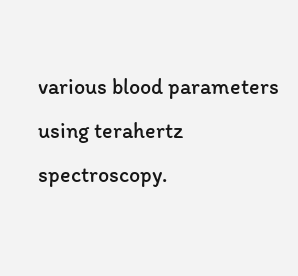various blood parameters using terahertz spectroscopy.